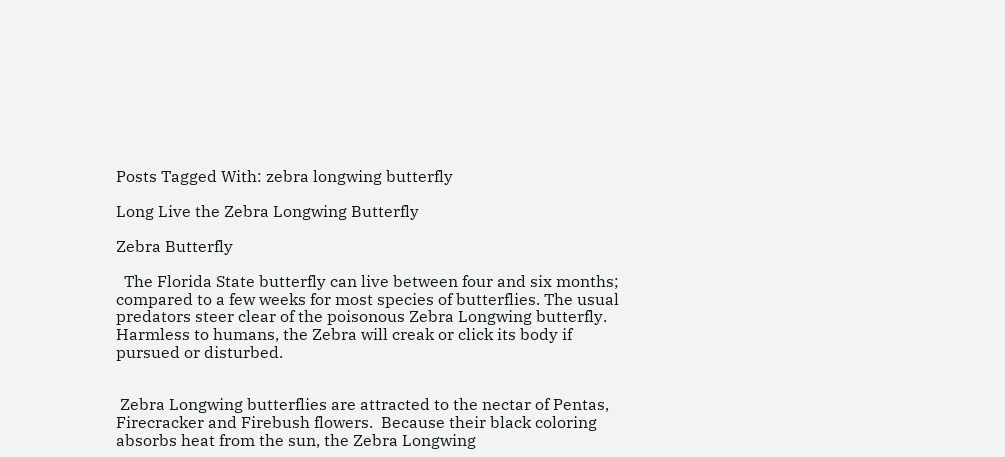Posts Tagged With: zebra longwing butterfly

Long Live the Zebra Longwing Butterfly

Zebra Butterfly

  The Florida State butterfly can live between four and six months; compared to a few weeks for most species of butterflies. The usual predators steer clear of the poisonous Zebra Longwing butterfly.  Harmless to humans, the Zebra will creak or click its body if pursued or disturbed.


 Zebra Longwing butterflies are attracted to the nectar of Pentas, Firecracker and Firebush flowers.  Because their black coloring absorbs heat from the sun, the Zebra Longwing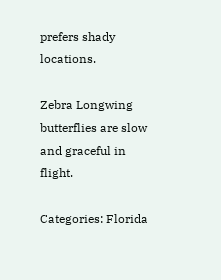prefers shady locations.

Zebra Longwing butterflies are slow and graceful in flight.

Categories: Florida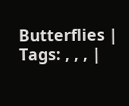Butterflies | Tags: , , , |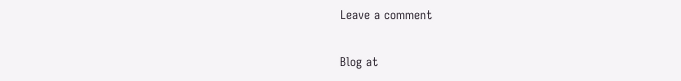Leave a comment

Blog at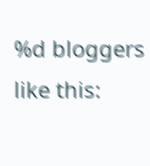%d bloggers like this: